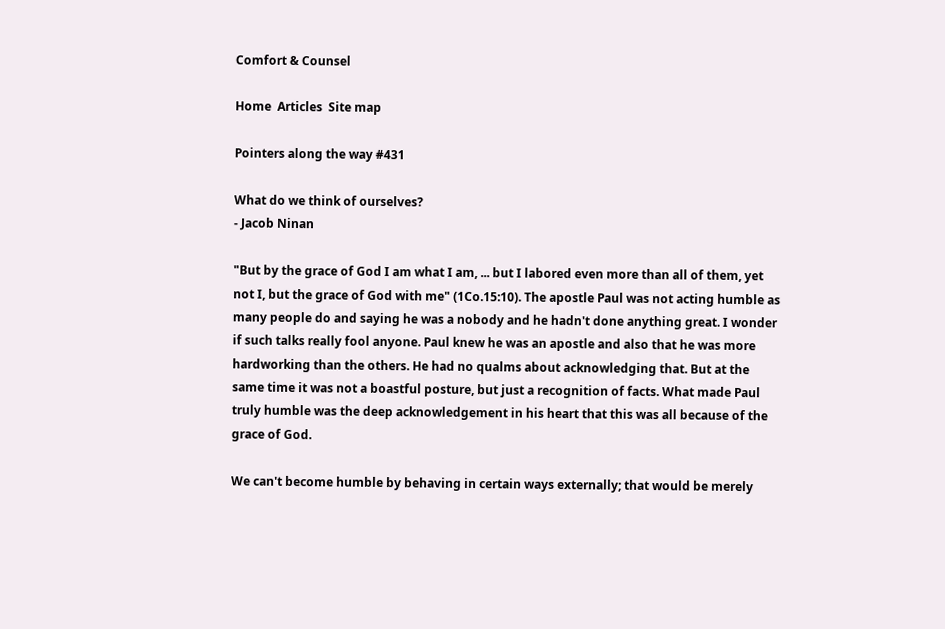Comfort & Counsel

Home  Articles  Site map

Pointers along the way #431

What do we think of ourselves?
- Jacob Ninan

"But by the grace of God I am what I am, ... but I labored even more than all of them, yet not I, but the grace of God with me" (1Co.15:10). The apostle Paul was not acting humble as many people do and saying he was a nobody and he hadn't done anything great. I wonder if such talks really fool anyone. Paul knew he was an apostle and also that he was more hardworking than the others. He had no qualms about acknowledging that. But at the same time it was not a boastful posture, but just a recognition of facts. What made Paul truly humble was the deep acknowledgement in his heart that this was all because of the grace of God.

We can't become humble by behaving in certain ways externally; that would be merely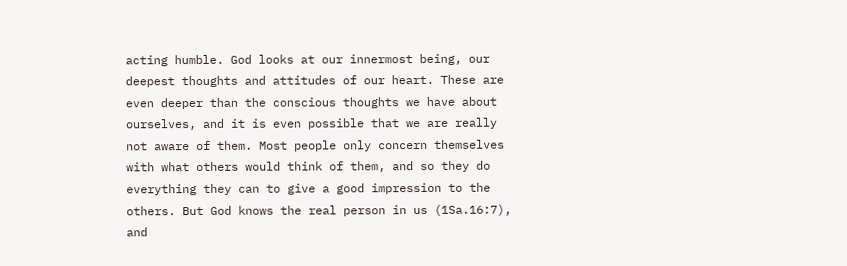acting humble. God looks at our innermost being, our deepest thoughts and attitudes of our heart. These are even deeper than the conscious thoughts we have about ourselves, and it is even possible that we are really not aware of them. Most people only concern themselves with what others would think of them, and so they do everything they can to give a good impression to the others. But God knows the real person in us (1Sa.16:7), and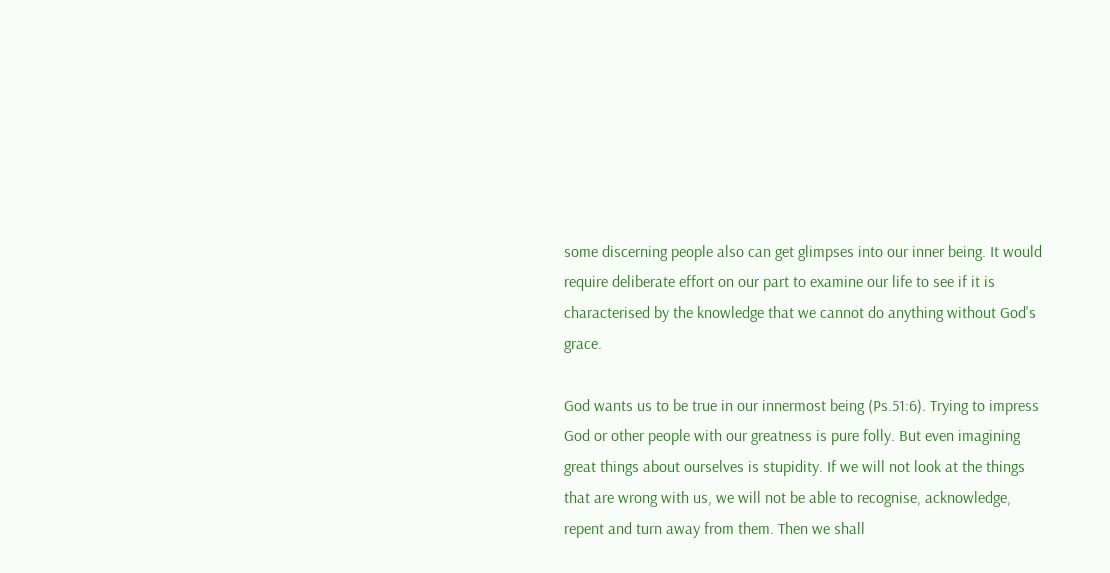some discerning people also can get glimpses into our inner being. It would require deliberate effort on our part to examine our life to see if it is characterised by the knowledge that we cannot do anything without God's grace.

God wants us to be true in our innermost being (Ps.51:6). Trying to impress God or other people with our greatness is pure folly. But even imagining great things about ourselves is stupidity. If we will not look at the things that are wrong with us, we will not be able to recognise, acknowledge, repent and turn away from them. Then we shall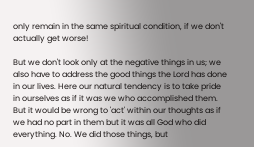only remain in the same spiritual condition, if we don't actually get worse!

But we don't look only at the negative things in us; we also have to address the good things the Lord has done in our lives. Here our natural tendency is to take pride in ourselves as if it was we who accomplished them. But it would be wrong to 'act' within our thoughts as if we had no part in them but it was all God who did everything. No. We did those things, but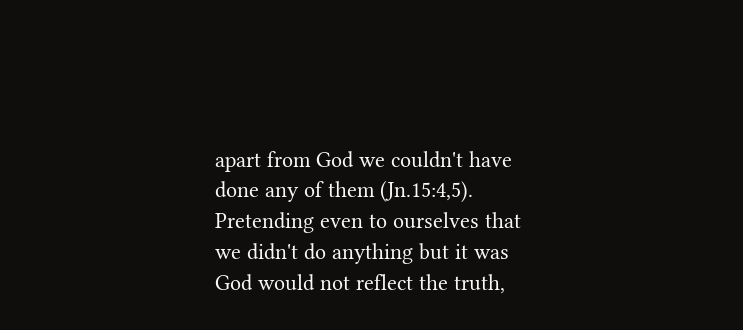apart from God we couldn't have done any of them (Jn.15:4,5). Pretending even to ourselves that we didn't do anything but it was God would not reflect the truth,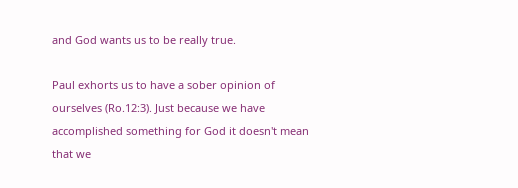and God wants us to be really true.

Paul exhorts us to have a sober opinion of ourselves (Ro.12:3). Just because we have accomplished something for God it doesn't mean that we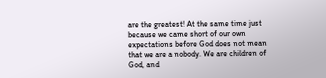are the greatest! At the same time just because we came short of our own expectations before God does not mean that we are a nobody. We are children of God, and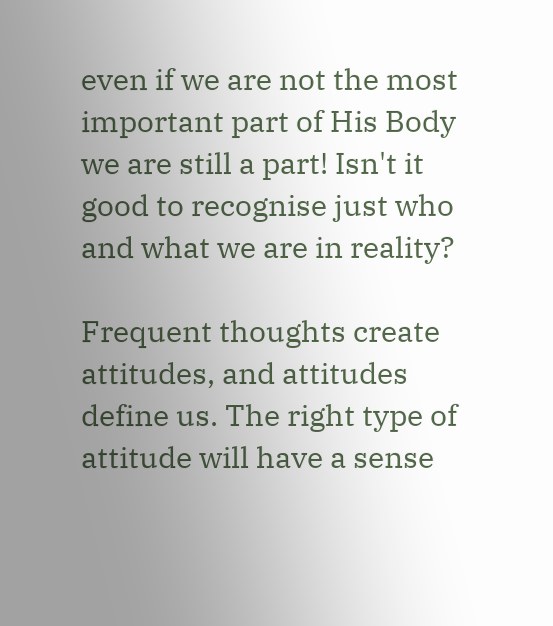even if we are not the most important part of His Body we are still a part! Isn't it good to recognise just who and what we are in reality?

Frequent thoughts create attitudes, and attitudes define us. The right type of attitude will have a sense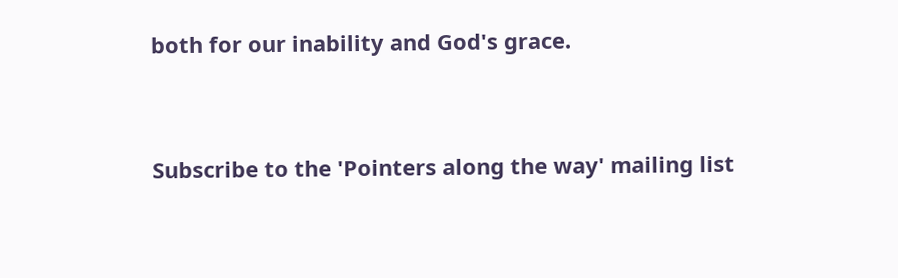both for our inability and God's grace.


Subscribe to the 'Pointers along the way' mailing list